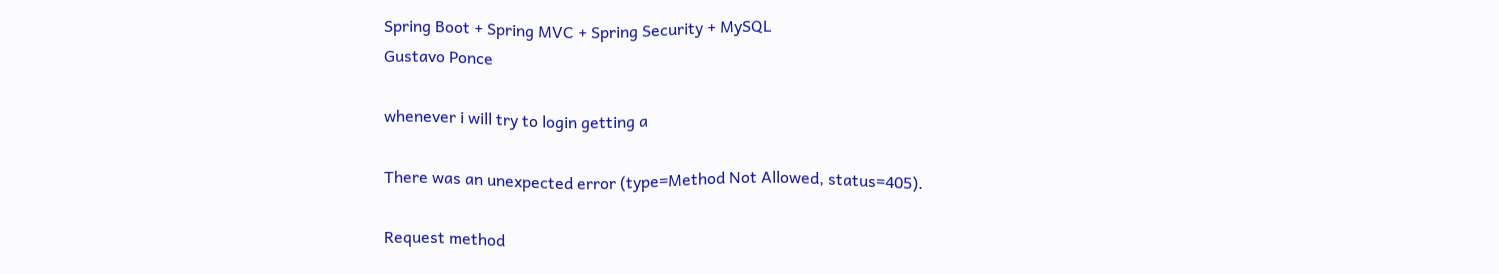Spring Boot + Spring MVC + Spring Security + MySQL
Gustavo Ponce

whenever i will try to login getting a

There was an unexpected error (type=Method Not Allowed, status=405).

Request method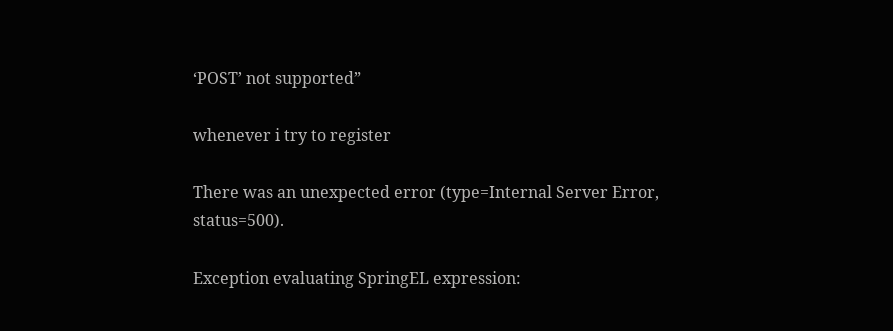‘POST’ not supported”

whenever i try to register

There was an unexpected error (type=Internal Server Error, status=500).

Exception evaluating SpringEL expression: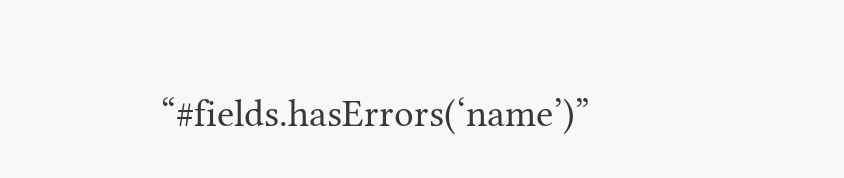“#fields.hasErrors(‘name’)”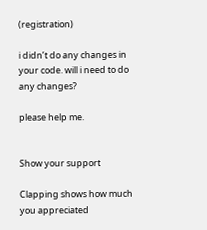(registration)

i didn’t do any changes in your code. will i need to do any changes?

please help me.


Show your support

Clapping shows how much you appreciated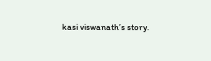kasi viswanath’s story.